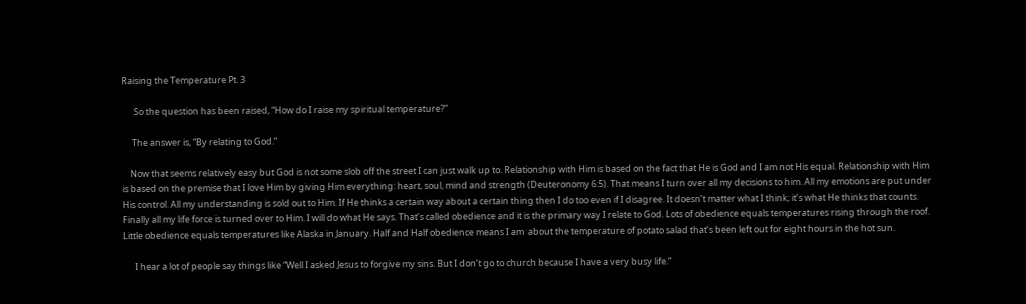Raising the Temperature Pt. 3

      So the question has been raised, “How do I raise my spiritual temperature?”

     The answer is, “By relating to God.”

    Now that seems relatively easy but God is not some slob off the street I can just walk up to. Relationship with Him is based on the fact that He is God and I am not His equal. Relationship with Him is based on the premise that I love Him by giving Him everything: heart, soul, mind and strength (Deuteronomy 6:5). That means I turn over all my decisions to him. All my emotions are put under His control. All my understanding is sold out to Him. If He thinks a certain way about a certain thing then I do too even if I disagree. It doesn’t matter what I think; it’s what He thinks that counts. Finally all my life force is turned over to Him. I will do what He says. That’s called obedience and it is the primary way I relate to God. Lots of obedience equals temperatures rising through the roof. Little obedience equals temperatures like Alaska in January. Half and Half obedience means I am  about the temperature of potato salad that’s been left out for eight hours in the hot sun.

      I hear a lot of people say things like “Well I asked Jesus to forgive my sins. But I don’t go to church because I have a very busy life.”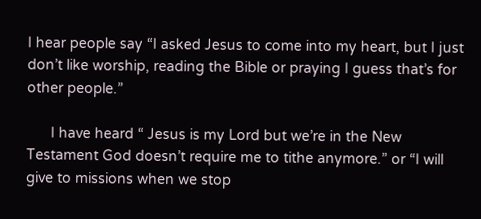I hear people say “I asked Jesus to come into my heart, but I just don’t like worship, reading the Bible or praying I guess that’s for other people.”

      I have heard “ Jesus is my Lord but we’re in the New Testament God doesn’t require me to tithe anymore.” or “I will give to missions when we stop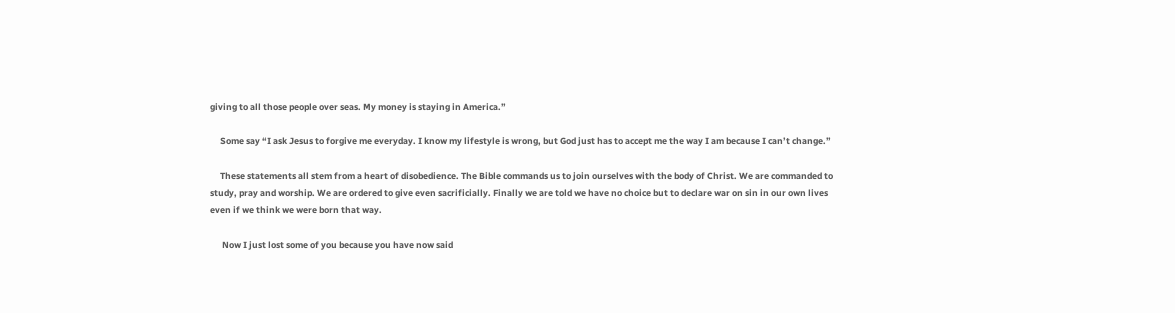giving to all those people over seas. My money is staying in America.”

     Some say “I ask Jesus to forgive me everyday. I know my lifestyle is wrong, but God just has to accept me the way I am because I can’t change.”

     These statements all stem from a heart of disobedience. The Bible commands us to join ourselves with the body of Christ. We are commanded to study, pray and worship. We are ordered to give even sacrificially. Finally we are told we have no choice but to declare war on sin in our own lives even if we think we were born that way.

      Now I just lost some of you because you have now said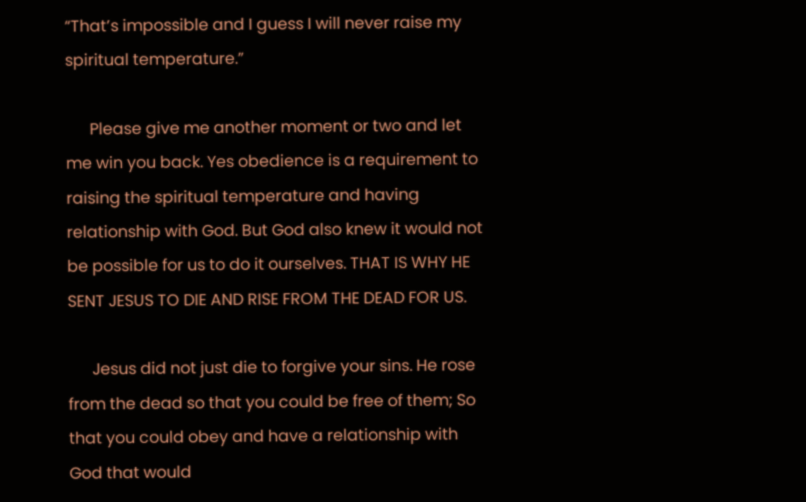“That’s impossible and I guess I will never raise my spiritual temperature.”

      Please give me another moment or two and let me win you back. Yes obedience is a requirement to raising the spiritual temperature and having relationship with God. But God also knew it would not be possible for us to do it ourselves. THAT IS WHY HE SENT JESUS TO DIE AND RISE FROM THE DEAD FOR US.

      Jesus did not just die to forgive your sins. He rose from the dead so that you could be free of them; So that you could obey and have a relationship with God that would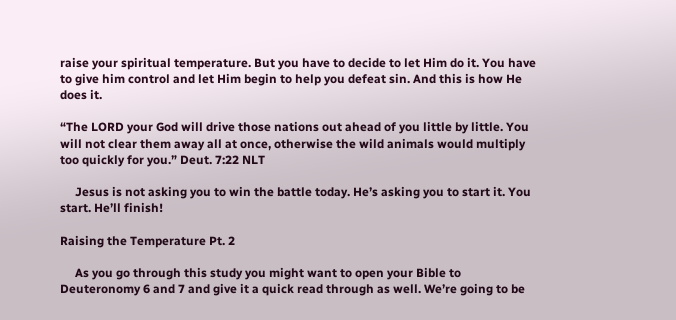raise your spiritual temperature. But you have to decide to let Him do it. You have to give him control and let Him begin to help you defeat sin. And this is how He does it.

“The LORD your God will drive those nations out ahead of you little by little. You will not clear them away all at once, otherwise the wild animals would multiply too quickly for you.” Deut. 7:22 NLT

     Jesus is not asking you to win the battle today. He’s asking you to start it. You start. He’ll finish!

Raising the Temperature Pt. 2

     As you go through this study you might want to open your Bible to Deuteronomy 6 and 7 and give it a quick read through as well. We’re going to be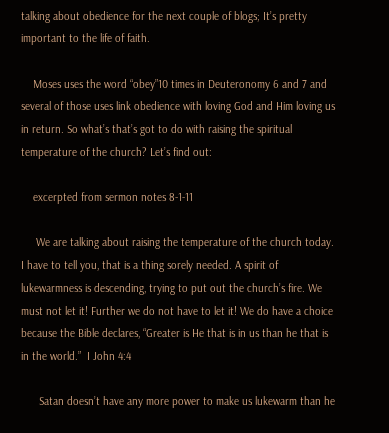talking about obedience for the next couple of blogs; It’s pretty important to the life of faith.

    Moses uses the word “obey”10 times in Deuteronomy 6 and 7 and several of those uses link obedience with loving God and Him loving us in return. So what’s that’s got to do with raising the spiritual temperature of the church? Let’s find out:

    excerpted from sermon notes 8-1-11

     We are talking about raising the temperature of the church today. I have to tell you, that is a thing sorely needed. A spirit of lukewarmness is descending, trying to put out the church’s fire. We must not let it! Further we do not have to let it! We do have a choice because the Bible declares, “Greater is He that is in us than he that is in the world.”  I John 4:4

      Satan doesn’t have any more power to make us lukewarm than he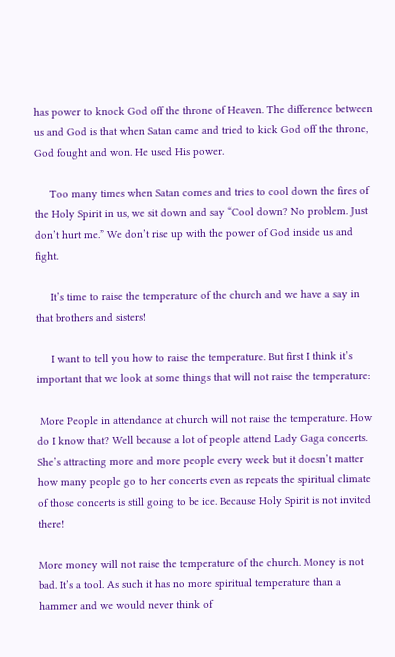has power to knock God off the throne of Heaven. The difference between us and God is that when Satan came and tried to kick God off the throne, God fought and won. He used His power.

     Too many times when Satan comes and tries to cool down the fires of the Holy Spirit in us, we sit down and say “Cool down? No problem. Just don’t hurt me.” We don’t rise up with the power of God inside us and fight.

     It’s time to raise the temperature of the church and we have a say in that brothers and sisters!

     I want to tell you how to raise the temperature. But first I think it’s important that we look at some things that will not raise the temperature:

 More People in attendance at church will not raise the temperature. How do I know that? Well because a lot of people attend Lady Gaga concerts. She’s attracting more and more people every week but it doesn’t matter how many people go to her concerts even as repeats the spiritual climate of those concerts is still going to be ice. Because Holy Spirit is not invited there!

More money will not raise the temperature of the church. Money is not bad. It’s a tool. As such it has no more spiritual temperature than a hammer and we would never think of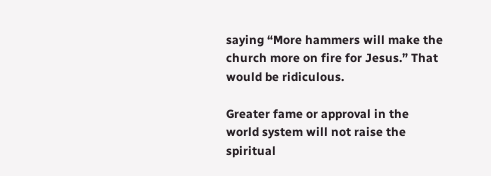saying “More hammers will make the church more on fire for Jesus.” That would be ridiculous.

Greater fame or approval in the world system will not raise the spiritual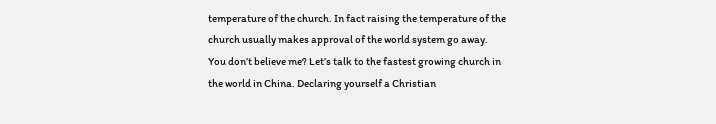temperature of the church. In fact raising the temperature of the church usually makes approval of the world system go away. You don’t believe me? Let’s talk to the fastest growing church in the world in China. Declaring yourself a Christian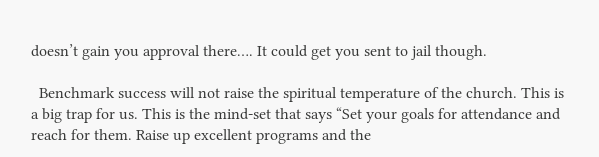doesn’t gain you approval there…. It could get you sent to jail though.

  Benchmark success will not raise the spiritual temperature of the church. This is a big trap for us. This is the mind-set that says “Set your goals for attendance and reach for them. Raise up excellent programs and the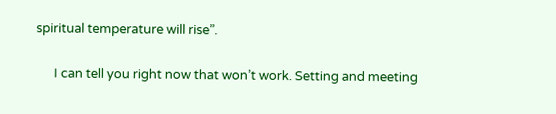spiritual temperature will rise”.

      I can tell you right now that won’t work. Setting and meeting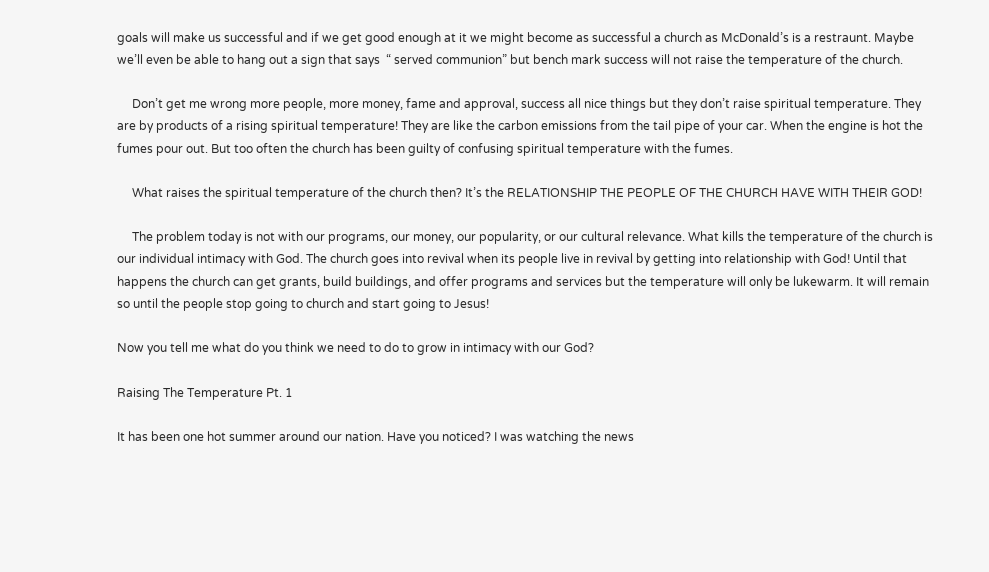goals will make us successful and if we get good enough at it we might become as successful a church as McDonald’s is a restraunt. Maybe we’ll even be able to hang out a sign that says  “ served communion” but bench mark success will not raise the temperature of the church.

     Don’t get me wrong more people, more money, fame and approval, success all nice things but they don’t raise spiritual temperature. They are by products of a rising spiritual temperature! They are like the carbon emissions from the tail pipe of your car. When the engine is hot the fumes pour out. But too often the church has been guilty of confusing spiritual temperature with the fumes.

     What raises the spiritual temperature of the church then? It’s the RELATIONSHIP THE PEOPLE OF THE CHURCH HAVE WITH THEIR GOD!

     The problem today is not with our programs, our money, our popularity, or our cultural relevance. What kills the temperature of the church is our individual intimacy with God. The church goes into revival when its people live in revival by getting into relationship with God! Until that happens the church can get grants, build buildings, and offer programs and services but the temperature will only be lukewarm. It will remain so until the people stop going to church and start going to Jesus!

Now you tell me what do you think we need to do to grow in intimacy with our God?

Raising The Temperature Pt. 1

It has been one hot summer around our nation. Have you noticed? I was watching the news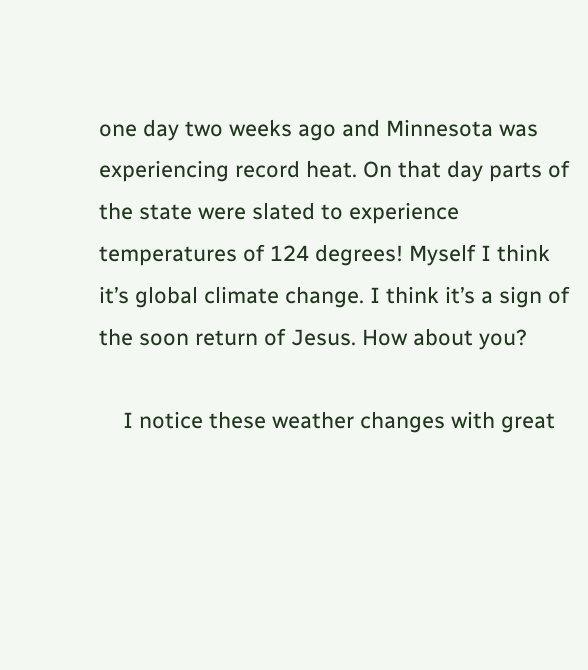one day two weeks ago and Minnesota was experiencing record heat. On that day parts of the state were slated to experience temperatures of 124 degrees! Myself I think it’s global climate change. I think it’s a sign of the soon return of Jesus. How about you?

    I notice these weather changes with great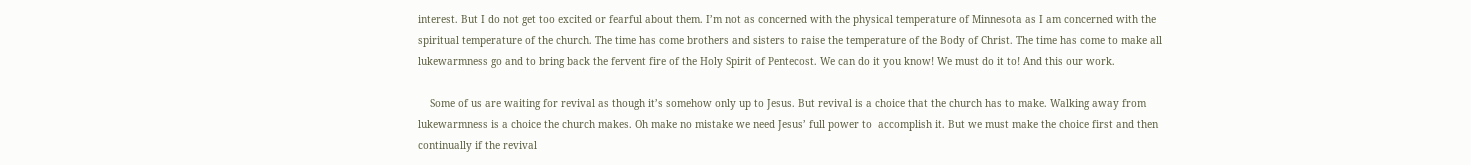interest. But I do not get too excited or fearful about them. I’m not as concerned with the physical temperature of Minnesota as I am concerned with the spiritual temperature of the church. The time has come brothers and sisters to raise the temperature of the Body of Christ. The time has come to make all lukewarmness go and to bring back the fervent fire of the Holy Spirit of Pentecost. We can do it you know! We must do it to! And this our work.

    Some of us are waiting for revival as though it’s somehow only up to Jesus. But revival is a choice that the church has to make. Walking away from lukewarmness is a choice the church makes. Oh make no mistake we need Jesus’ full power to  accomplish it. But we must make the choice first and then continually if the revival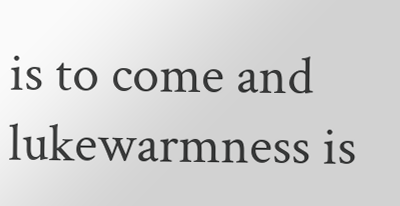is to come and lukewarmness is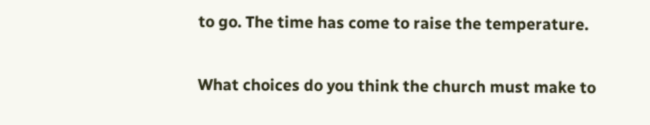to go. The time has come to raise the temperature.

What choices do you think the church must make to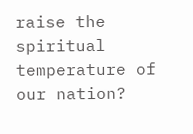raise the spiritual temperature of our nation?